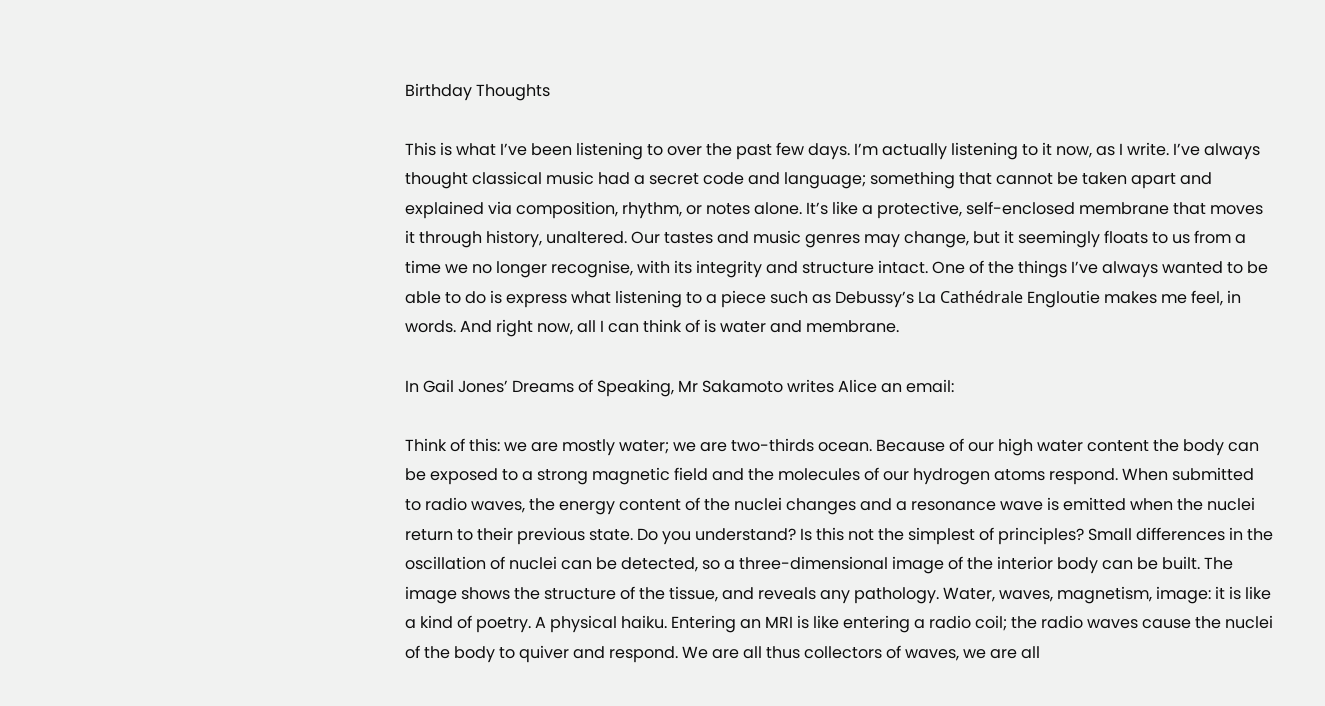Birthday Thoughts

This is what I’ve been listening to over the past few days. I’m actually listening to it now, as I write. I’ve always thought classical music had a secret code and language; something that cannot be taken apart and explained via composition, rhythm, or notes alone. It’s like a protective, self-enclosed membrane that moves it through history, unaltered. Our tastes and music genres may change, but it seemingly floats to us from a time we no longer recognise, with its integrity and structure intact. One of the things I’ve always wanted to be able to do is express what listening to a piece such as Debussy’s La Cathédrale Engloutie makes me feel, in words. And right now, all I can think of is water and membrane.

In Gail Jones’ Dreams of Speaking, Mr Sakamoto writes Alice an email:

Think of this: we are mostly water; we are two-thirds ocean. Because of our high water content the body can be exposed to a strong magnetic field and the molecules of our hydrogen atoms respond. When submitted to radio waves, the energy content of the nuclei changes and a resonance wave is emitted when the nuclei return to their previous state. Do you understand? Is this not the simplest of principles? Small differences in the oscillation of nuclei can be detected, so a three-dimensional image of the interior body can be built. The image shows the structure of the tissue, and reveals any pathology. Water, waves, magnetism, image: it is like a kind of poetry. A physical haiku. Entering an MRI is like entering a radio coil; the radio waves cause the nuclei of the body to quiver and respond. We are all thus collectors of waves, we are all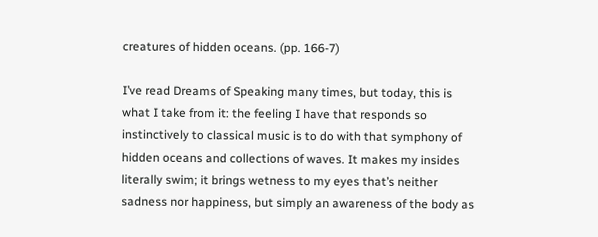creatures of hidden oceans. (pp. 166-7)

I’ve read Dreams of Speaking many times, but today, this is what I take from it: the feeling I have that responds so instinctively to classical music is to do with that symphony of hidden oceans and collections of waves. It makes my insides literally swim; it brings wetness to my eyes that’s neither sadness nor happiness, but simply an awareness of the body as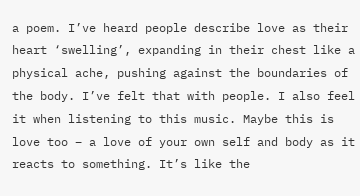a poem. I’ve heard people describe love as their heart ‘swelling’, expanding in their chest like a physical ache, pushing against the boundaries of the body. I’ve felt that with people. I also feel it when listening to this music. Maybe this is love too – a love of your own self and body as it reacts to something. It’s like the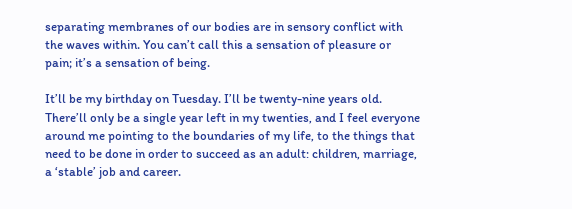separating membranes of our bodies are in sensory conflict with the waves within. You can’t call this a sensation of pleasure or pain; it’s a sensation of being.

It’ll be my birthday on Tuesday. I’ll be twenty-nine years old. There’ll only be a single year left in my twenties, and I feel everyone around me pointing to the boundaries of my life, to the things that need to be done in order to succeed as an adult: children, marriage, a ‘stable’ job and career.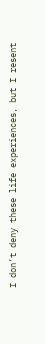I don’t deny these life experiences, but I resent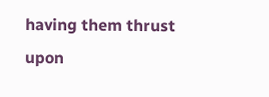having them thrust upon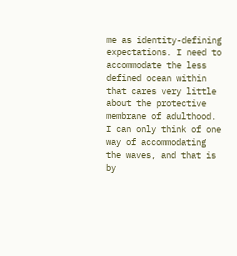me as identity-defining expectations. I need to accommodate the less defined ocean within that cares very little about the protective membrane of adulthood. I can only think of one way of accommodating the waves, and that is by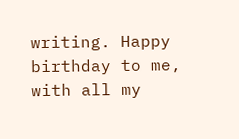writing. Happy birthday to me, with all my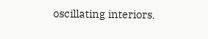oscillating interiors.